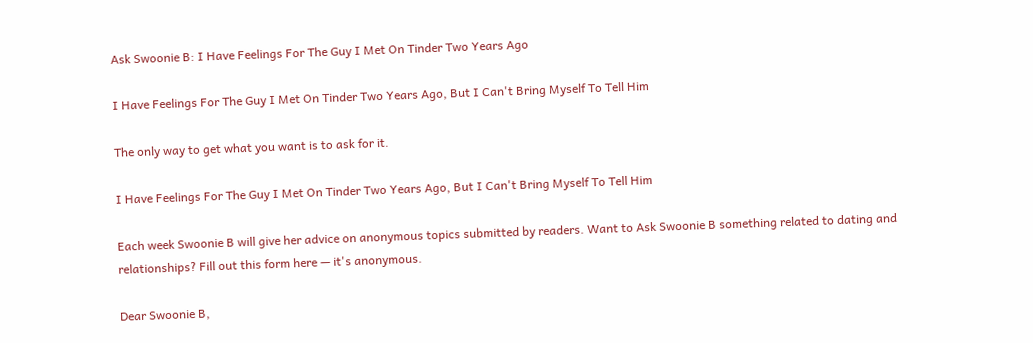Ask Swoonie B: I Have Feelings For The Guy I Met On Tinder Two Years Ago

I Have Feelings For The Guy I Met On Tinder Two Years Ago, But I Can't Bring Myself To Tell Him

The only way to get what you want is to ask for it.

I Have Feelings For The Guy I Met On Tinder Two Years Ago, But I Can't Bring Myself To Tell Him

Each week Swoonie B will give her advice on anonymous topics submitted by readers. Want to Ask Swoonie B something related to dating and relationships? Fill out this form here — it's anonymous.

Dear Swoonie B,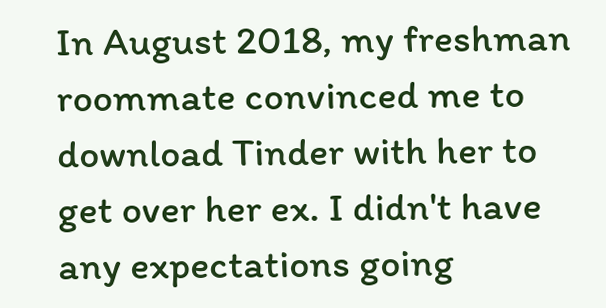In August 2018, my freshman roommate convinced me to download Tinder with her to get over her ex. I didn't have any expectations going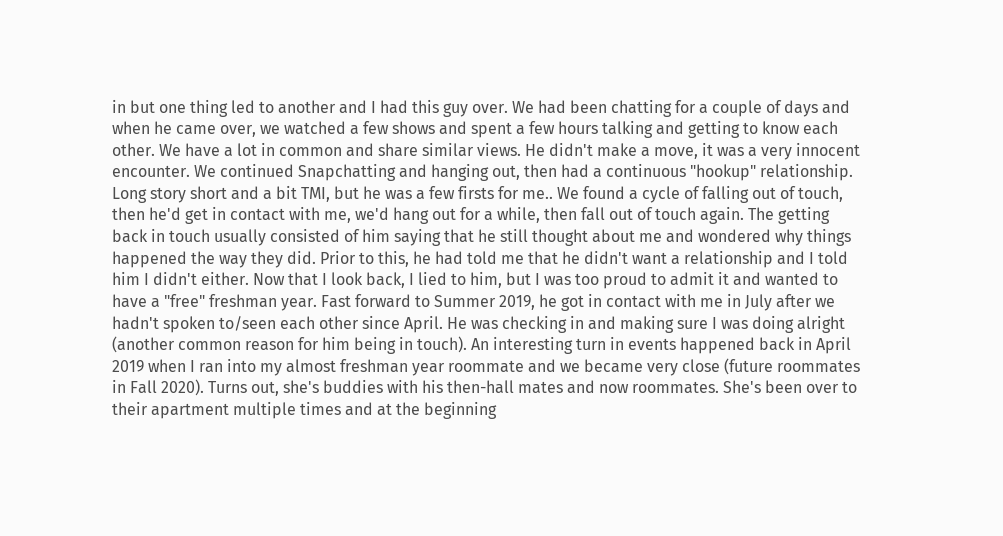in but one thing led to another and I had this guy over. We had been chatting for a couple of days and when he came over, we watched a few shows and spent a few hours talking and getting to know each other. We have a lot in common and share similar views. He didn't make a move, it was a very innocent encounter. We continued Snapchatting and hanging out, then had a continuous "hookup" relationship. Long story short and a bit TMI, but he was a few firsts for me.. We found a cycle of falling out of touch, then he'd get in contact with me, we'd hang out for a while, then fall out of touch again. The getting back in touch usually consisted of him saying that he still thought about me and wondered why things happened the way they did. Prior to this, he had told me that he didn't want a relationship and I told him I didn't either. Now that I look back, I lied to him, but I was too proud to admit it and wanted to have a "free" freshman year. Fast forward to Summer 2019, he got in contact with me in July after we hadn't spoken to/seen each other since April. He was checking in and making sure I was doing alright (another common reason for him being in touch). An interesting turn in events happened back in April 2019 when I ran into my almost freshman year roommate and we became very close (future roommates in Fall 2020). Turns out, she's buddies with his then-hall mates and now roommates. She's been over to their apartment multiple times and at the beginning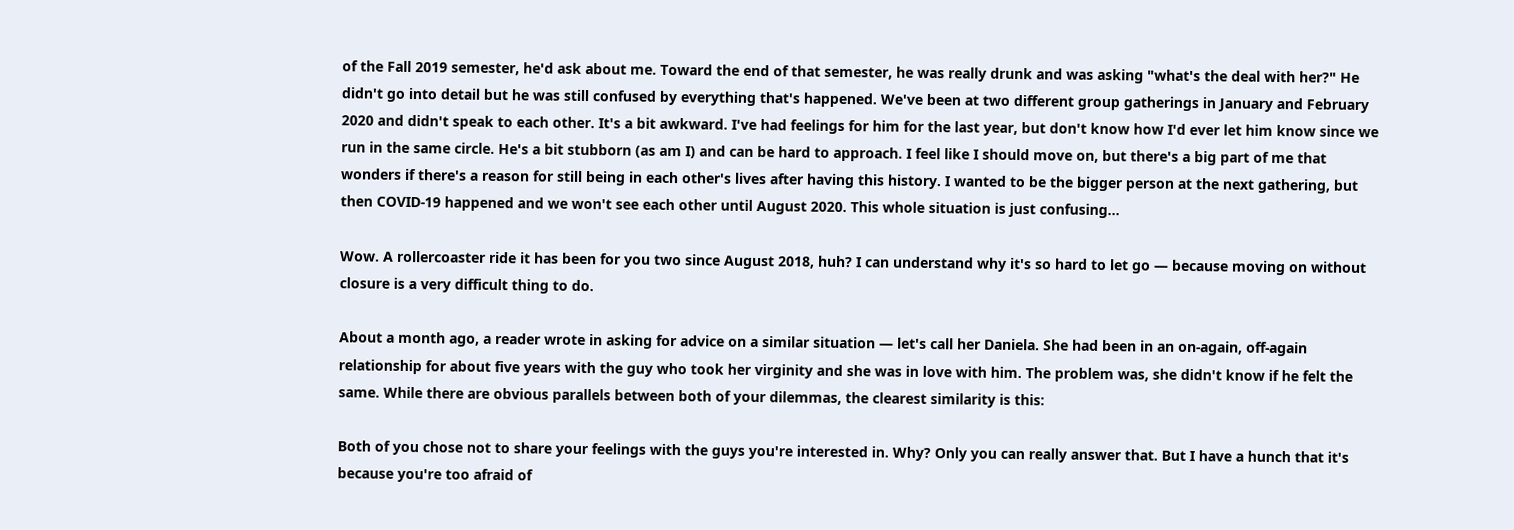of the Fall 2019 semester, he'd ask about me. Toward the end of that semester, he was really drunk and was asking "what's the deal with her?" He didn't go into detail but he was still confused by everything that's happened. We've been at two different group gatherings in January and February 2020 and didn't speak to each other. It's a bit awkward. I've had feelings for him for the last year, but don't know how I'd ever let him know since we run in the same circle. He's a bit stubborn (as am I) and can be hard to approach. I feel like I should move on, but there's a big part of me that wonders if there's a reason for still being in each other's lives after having this history. I wanted to be the bigger person at the next gathering, but then COVID-19 happened and we won't see each other until August 2020. This whole situation is just confusing...

Wow. A rollercoaster ride it has been for you two since August 2018, huh? I can understand why it's so hard to let go — because moving on without closure is a very difficult thing to do.

About a month ago, a reader wrote in asking for advice on a similar situation — let's call her Daniela. She had been in an on-again, off-again relationship for about five years with the guy who took her virginity and she was in love with him. The problem was, she didn't know if he felt the same. While there are obvious parallels between both of your dilemmas, the clearest similarity is this:

Both of you chose not to share your feelings with the guys you're interested in. Why? Only you can really answer that. But I have a hunch that it's because you're too afraid of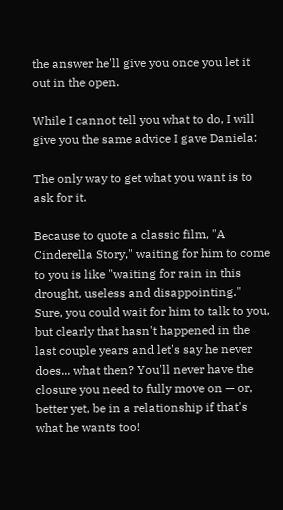the answer he'll give you once you let it out in the open.

While I cannot tell you what to do, I will give you the same advice I gave Daniela:

The only way to get what you want is to ask for it.

Because to quote a classic film, "A Cinderella Story," waiting for him to come to you is like "waiting for rain in this drought, useless and disappointing." Sure, you could wait for him to talk to you, but clearly that hasn't happened in the last couple years and let's say he never does... what then? You'll never have the closure you need to fully move on — or, better yet, be in a relationship if that's what he wants too!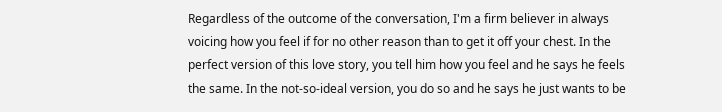Regardless of the outcome of the conversation, I'm a firm believer in always voicing how you feel if for no other reason than to get it off your chest. In the perfect version of this love story, you tell him how you feel and he says he feels the same. In the not-so-ideal version, you do so and he says he just wants to be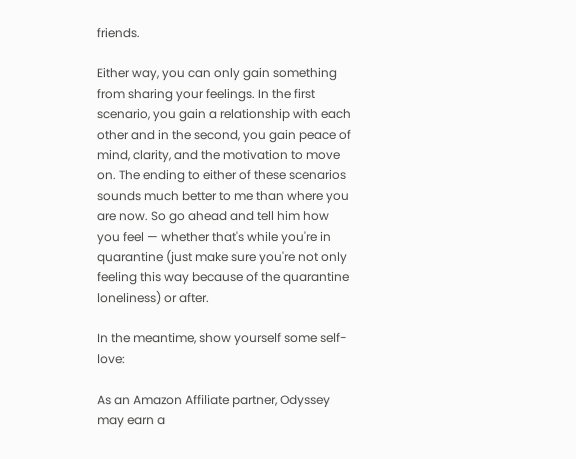friends.

Either way, you can only gain something from sharing your feelings. In the first scenario, you gain a relationship with each other and in the second, you gain peace of mind, clarity, and the motivation to move on. The ending to either of these scenarios sounds much better to me than where you are now. So go ahead and tell him how you feel — whether that's while you're in quarantine (just make sure you're not only feeling this way because of the quarantine loneliness) or after.

In the meantime, show yourself some self-love:

As an Amazon Affiliate partner, Odyssey may earn a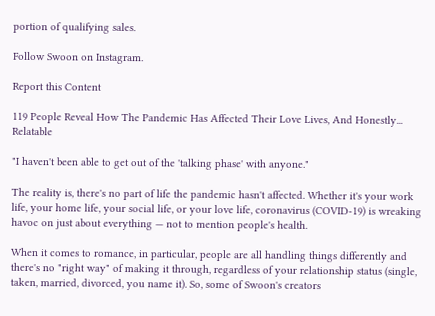portion of qualifying sales.

Follow Swoon on Instagram.

Report this Content

119 People Reveal How The Pandemic Has Affected Their Love Lives, And Honestly... Relatable

"I haven't been able to get out of the 'talking phase' with anyone."

The reality is, there's no part of life the pandemic hasn't affected. Whether it's your work life, your home life, your social life, or your love life, coronavirus (COVID-19) is wreaking havoc on just about everything — not to mention people's health.

When it comes to romance, in particular, people are all handling things differently and there's no "right way" of making it through, regardless of your relationship status (single, taken, married, divorced, you name it). So, some of Swoon's creators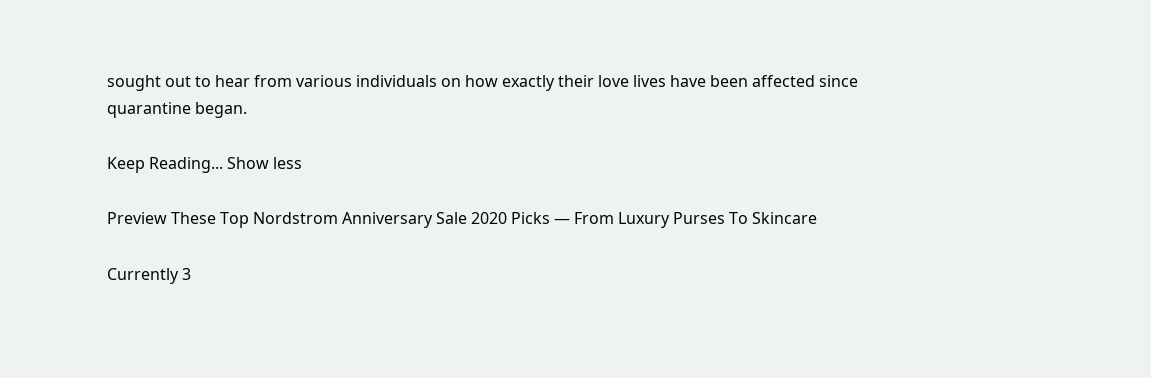sought out to hear from various individuals on how exactly their love lives have been affected since quarantine began.

Keep Reading... Show less

Preview These Top Nordstrom Anniversary Sale 2020 Picks — From Luxury Purses To Skincare

Currently 3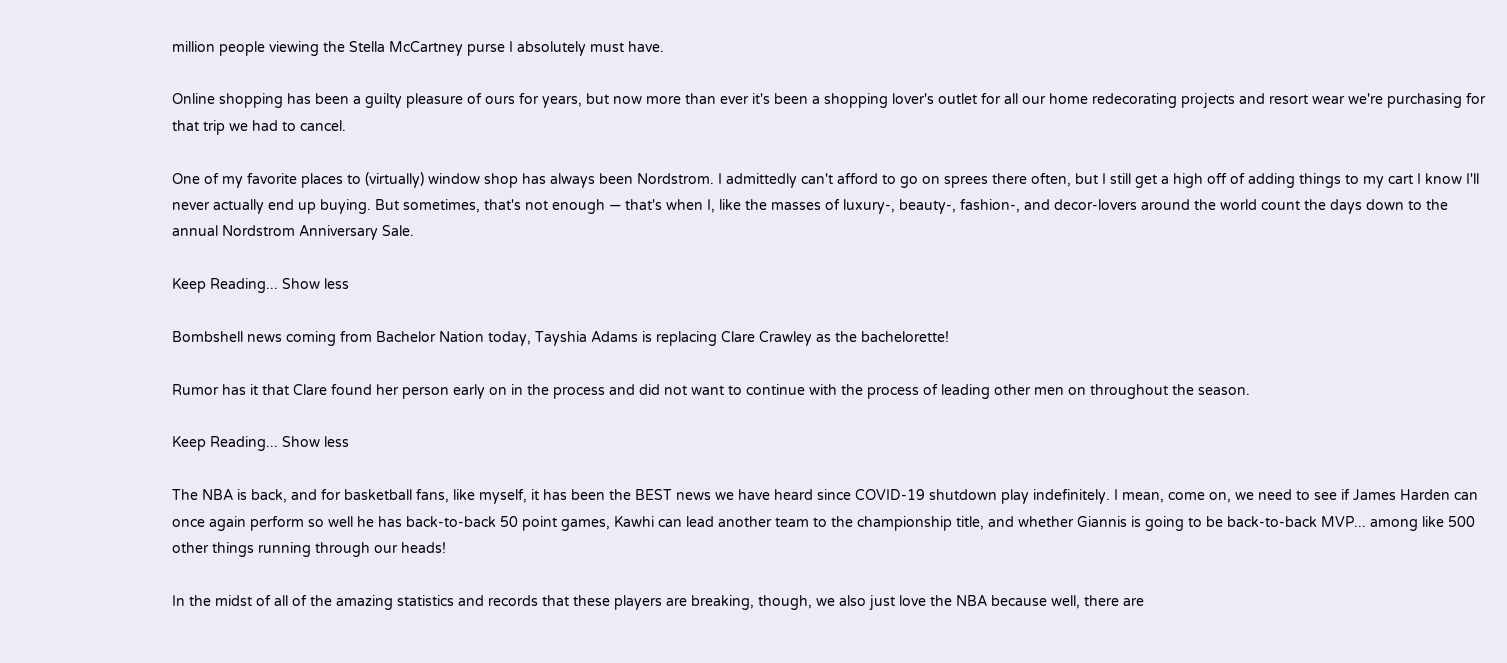million people viewing the Stella McCartney purse I absolutely must have.

Online shopping has been a guilty pleasure of ours for years, but now more than ever it's been a shopping lover's outlet for all our home redecorating projects and resort wear we're purchasing for that trip we had to cancel.

One of my favorite places to (virtually) window shop has always been Nordstrom. I admittedly can't afford to go on sprees there often, but I still get a high off of adding things to my cart I know I'll never actually end up buying. But sometimes, that's not enough — that's when I, like the masses of luxury-, beauty-, fashion-, and decor-lovers around the world count the days down to the annual Nordstrom Anniversary Sale.

Keep Reading... Show less

Bombshell news coming from Bachelor Nation today, Tayshia Adams is replacing Clare Crawley as the bachelorette!

Rumor has it that Clare found her person early on in the process and did not want to continue with the process of leading other men on throughout the season.

Keep Reading... Show less

The NBA is back, and for basketball fans, like myself, it has been the BEST news we have heard since COVID-19 shutdown play indefinitely. I mean, come on, we need to see if James Harden can once again perform so well he has back-to-back 50 point games, Kawhi can lead another team to the championship title, and whether Giannis is going to be back-to-back MVP... among like 500 other things running through our heads!

In the midst of all of the amazing statistics and records that these players are breaking, though, we also just love the NBA because well, there are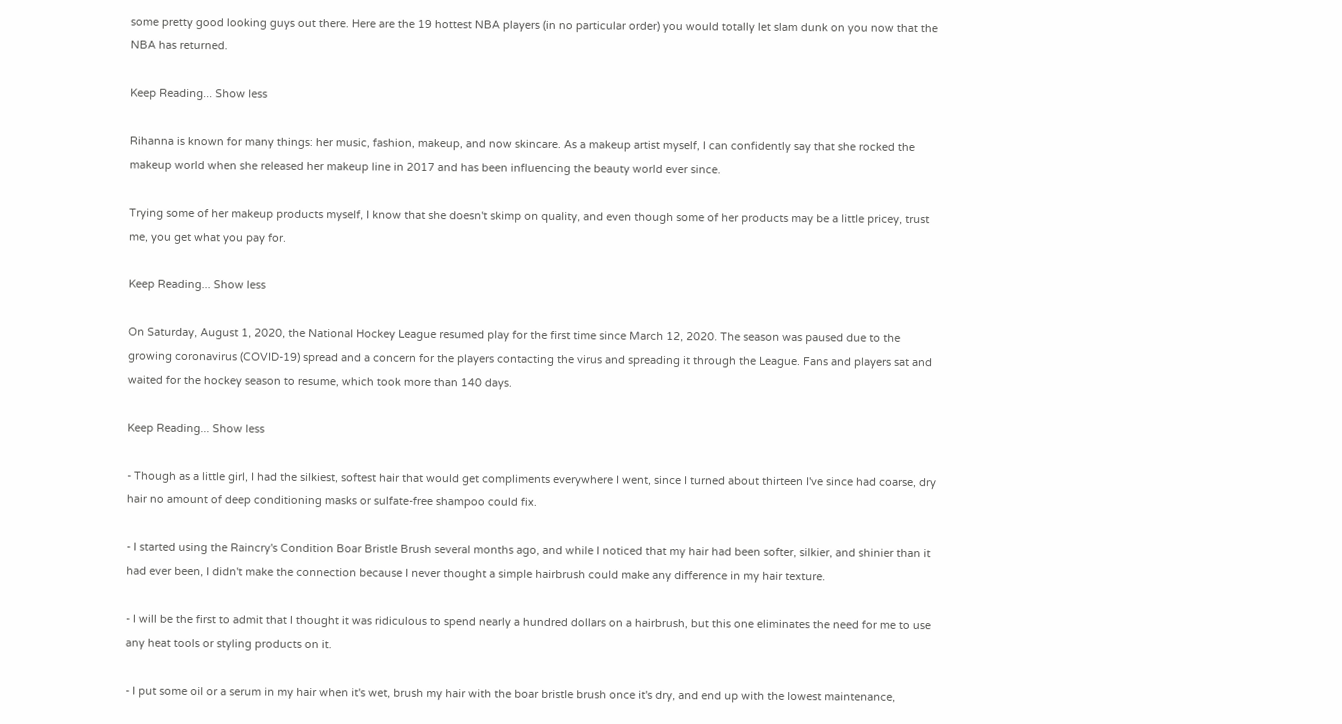some pretty good looking guys out there. Here are the 19 hottest NBA players (in no particular order) you would totally let slam dunk on you now that the NBA has returned.

Keep Reading... Show less

Rihanna is known for many things: her music, fashion, makeup, and now skincare. As a makeup artist myself, I can confidently say that she rocked the makeup world when she released her makeup line in 2017 and has been influencing the beauty world ever since.

Trying some of her makeup products myself, I know that she doesn't skimp on quality, and even though some of her products may be a little pricey, trust me, you get what you pay for.

Keep Reading... Show less

On Saturday, August 1, 2020, the National Hockey League resumed play for the first time since March 12, 2020. The season was paused due to the growing coronavirus (COVID-19) spread and a concern for the players contacting the virus and spreading it through the League. Fans and players sat and waited for the hockey season to resume, which took more than 140 days.

Keep Reading... Show less

- Though as a little girl, I had the silkiest, softest hair that would get compliments everywhere I went, since I turned about thirteen I've since had coarse, dry hair no amount of deep conditioning masks or sulfate-free shampoo could fix.

- I started using the Raincry's Condition Boar Bristle Brush several months ago, and while I noticed that my hair had been softer, silkier, and shinier than it had ever been, I didn't make the connection because I never thought a simple hairbrush could make any difference in my hair texture.

- I will be the first to admit that I thought it was ridiculous to spend nearly a hundred dollars on a hairbrush, but this one eliminates the need for me to use any heat tools or styling products on it.

- I put some oil or a serum in my hair when it's wet, brush my hair with the boar bristle brush once it's dry, and end up with the lowest maintenance,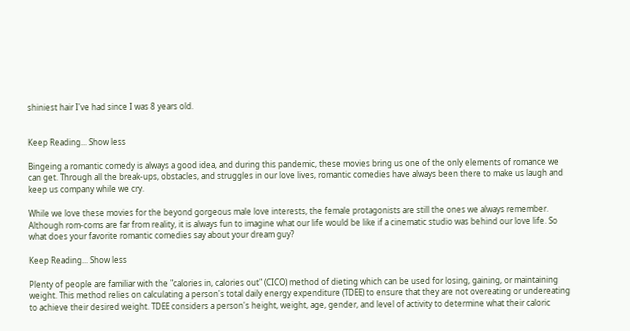shiniest hair I've had since I was 8 years old.


Keep Reading... Show less

Bingeing a romantic comedy is always a good idea, and during this pandemic, these movies bring us one of the only elements of romance we can get. Through all the break-ups, obstacles, and struggles in our love lives, romantic comedies have always been there to make us laugh and keep us company while we cry.

While we love these movies for the beyond gorgeous male love interests, the female protagonists are still the ones we always remember. Although rom-coms are far from reality, it is always fun to imagine what our life would be like if a cinematic studio was behind our love life. So what does your favorite romantic comedies say about your dream guy?

Keep Reading... Show less

Plenty of people are familiar with the "calories in, calories out" (CICO) method of dieting which can be used for losing, gaining, or maintaining weight. This method relies on calculating a person's total daily energy expenditure (TDEE) to ensure that they are not overeating or undereating to achieve their desired weight. TDEE considers a person's height, weight, age, gender, and level of activity to determine what their caloric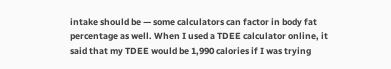intake should be — some calculators can factor in body fat percentage as well. When I used a TDEE calculator online, it said that my TDEE would be 1,990 calories if I was trying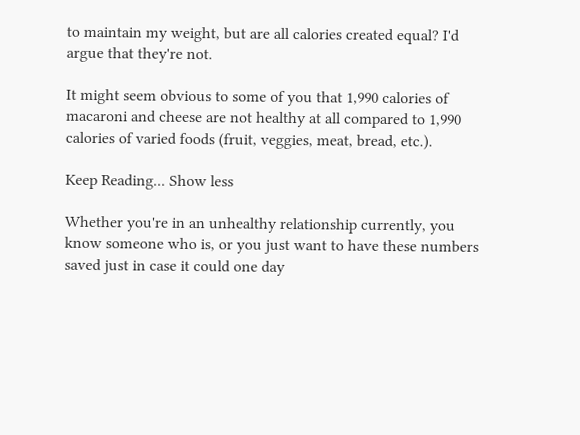to maintain my weight, but are all calories created equal? I'd argue that they're not.

It might seem obvious to some of you that 1,990 calories of macaroni and cheese are not healthy at all compared to 1,990 calories of varied foods (fruit, veggies, meat, bread, etc.).

Keep Reading... Show less

Whether you're in an unhealthy relationship currently, you know someone who is, or you just want to have these numbers saved just in case it could one day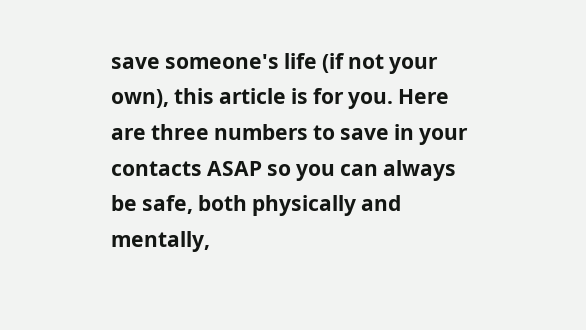save someone's life (if not your own), this article is for you. Here are three numbers to save in your contacts ASAP so you can always be safe, both physically and mentally,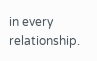in every relationship.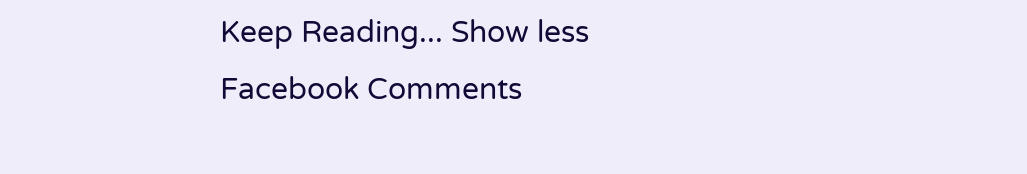Keep Reading... Show less
Facebook Comments